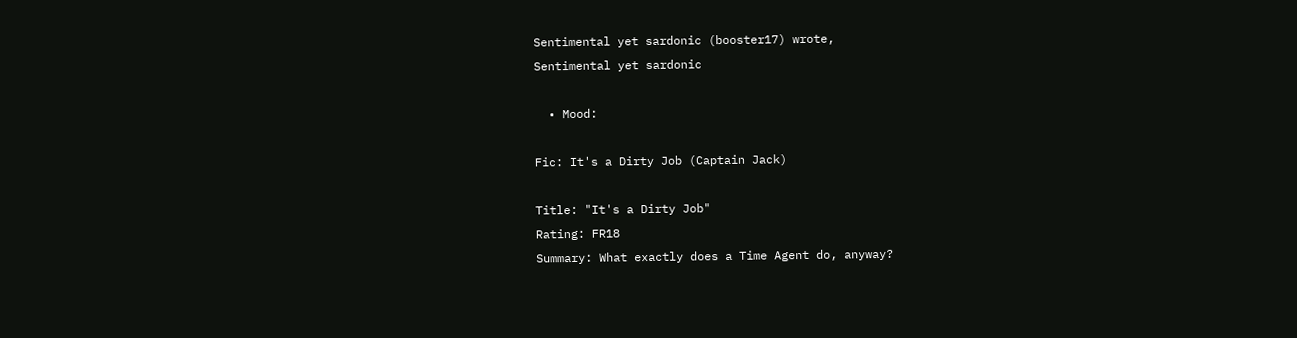Sentimental yet sardonic (booster17) wrote,
Sentimental yet sardonic

  • Mood:

Fic: It's a Dirty Job (Captain Jack)

Title: "It's a Dirty Job"
Rating: FR18
Summary: What exactly does a Time Agent do, anyway?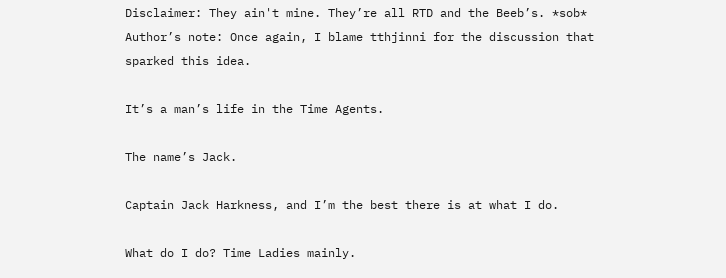Disclaimer: They ain't mine. They’re all RTD and the Beeb’s. *sob*
Author’s note: Once again, I blame tthjinni for the discussion that sparked this idea.

It’s a man’s life in the Time Agents.

The name’s Jack.

Captain Jack Harkness, and I’m the best there is at what I do.

What do I do? Time Ladies mainly.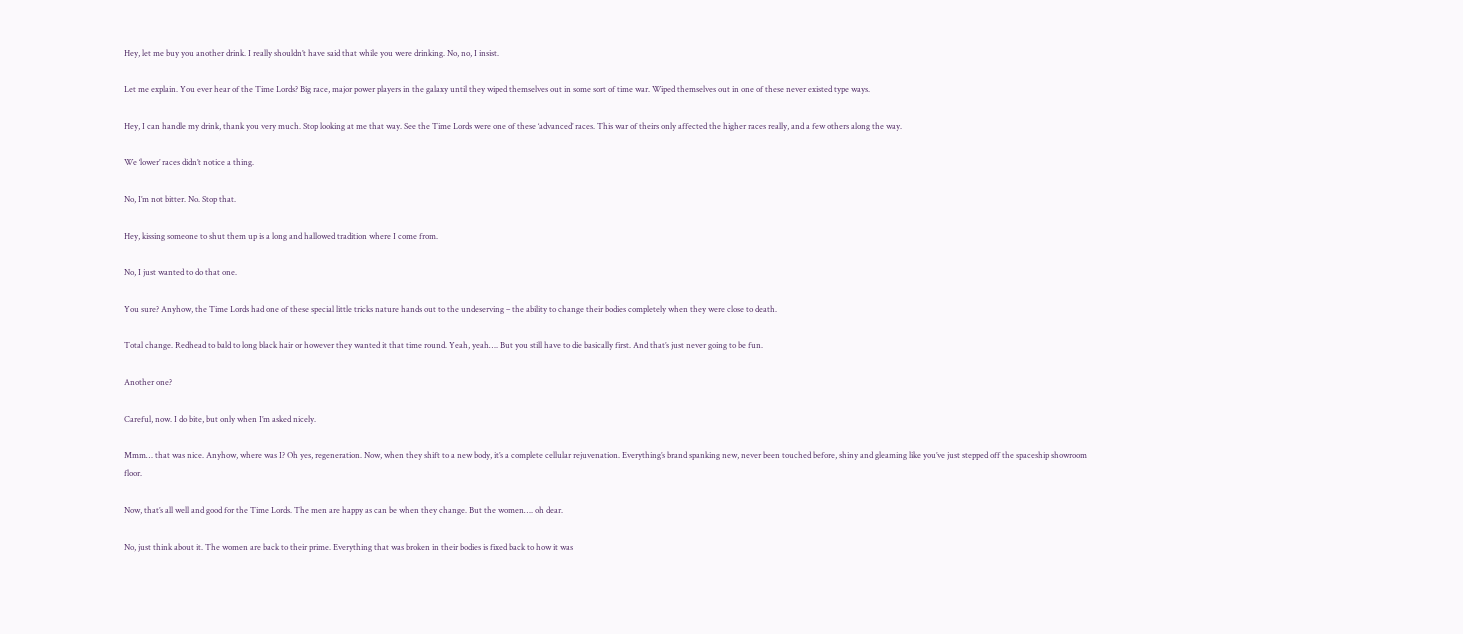Hey, let me buy you another drink. I really shouldn’t have said that while you were drinking. No, no, I insist.

Let me explain. You ever hear of the Time Lords? Big race, major power players in the galaxy until they wiped themselves out in some sort of time war. Wiped themselves out in one of these never existed type ways.

Hey, I can handle my drink, thank you very much. Stop looking at me that way. See the Time Lords were one of these ‘advanced’ races. This war of theirs only affected the higher races really, and a few others along the way.

We ‘lower’ races didn’t notice a thing.

No, I’m not bitter. No. Stop that.

Hey, kissing someone to shut them up is a long and hallowed tradition where I come from.

No, I just wanted to do that one.

You sure? Anyhow, the Time Lords had one of these special little tricks nature hands out to the undeserving – the ability to change their bodies completely when they were close to death.

Total change. Redhead to bald to long black hair or however they wanted it that time round. Yeah, yeah…. But you still have to die basically first. And that’s just never going to be fun.

Another one?

Careful, now. I do bite, but only when I’m asked nicely.

Mmm… that was nice. Anyhow, where was I? Oh yes, regeneration. Now, when they shift to a new body, it’s a complete cellular rejuvenation. Everything’s brand spanking new, never been touched before, shiny and gleaming like you’ve just stepped off the spaceship showroom floor.

Now, that’s all well and good for the Time Lords. The men are happy as can be when they change. But the women…. oh dear.

No, just think about it. The women are back to their prime. Everything that was broken in their bodies is fixed back to how it was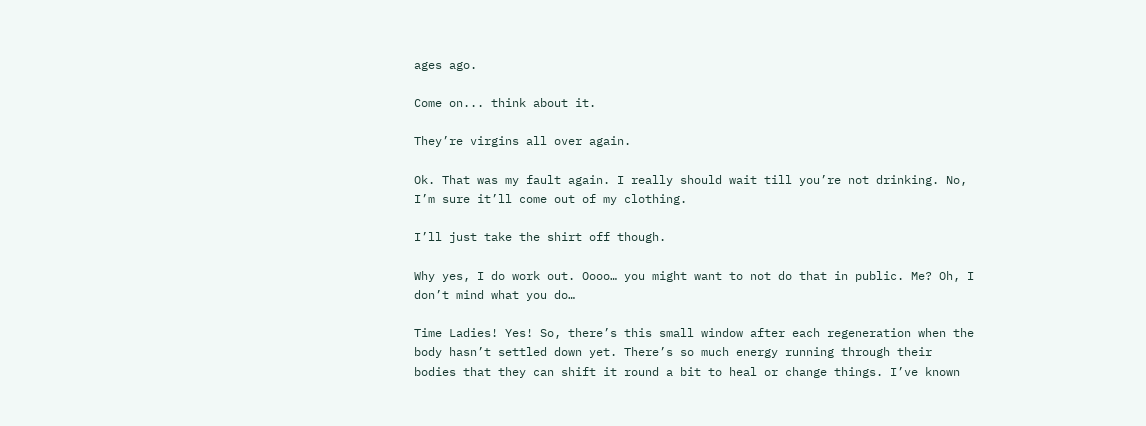ages ago.

Come on... think about it.

They’re virgins all over again.

Ok. That was my fault again. I really should wait till you’re not drinking. No, I’m sure it’ll come out of my clothing.

I’ll just take the shirt off though.

Why yes, I do work out. Oooo… you might want to not do that in public. Me? Oh, I don’t mind what you do…

Time Ladies! Yes! So, there’s this small window after each regeneration when the body hasn’t settled down yet. There’s so much energy running through their bodies that they can shift it round a bit to heal or change things. I’ve known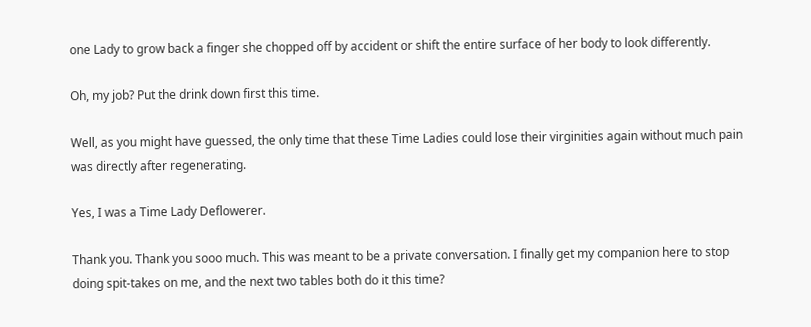one Lady to grow back a finger she chopped off by accident or shift the entire surface of her body to look differently.

Oh, my job? Put the drink down first this time.

Well, as you might have guessed, the only time that these Time Ladies could lose their virginities again without much pain was directly after regenerating.

Yes, I was a Time Lady Deflowerer.

Thank you. Thank you sooo much. This was meant to be a private conversation. I finally get my companion here to stop doing spit-takes on me, and the next two tables both do it this time?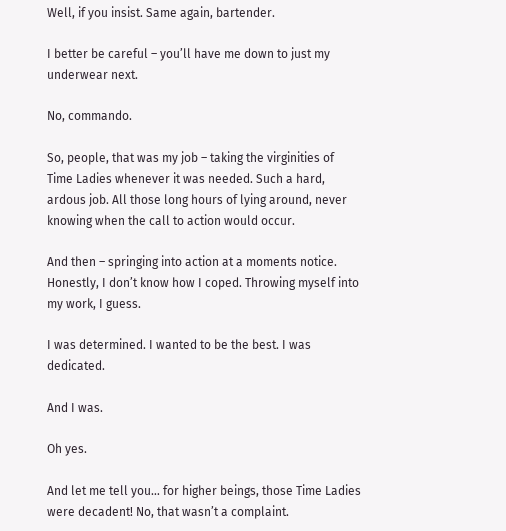Well, if you insist. Same again, bartender.

I better be careful – you’ll have me down to just my underwear next.

No, commando.

So, people, that was my job – taking the virginities of Time Ladies whenever it was needed. Such a hard, ardous job. All those long hours of lying around, never knowing when the call to action would occur.

And then – springing into action at a moments notice. Honestly, I don’t know how I coped. Throwing myself into my work, I guess.

I was determined. I wanted to be the best. I was dedicated.

And I was.

Oh yes.

And let me tell you… for higher beings, those Time Ladies were decadent! No, that wasn’t a complaint.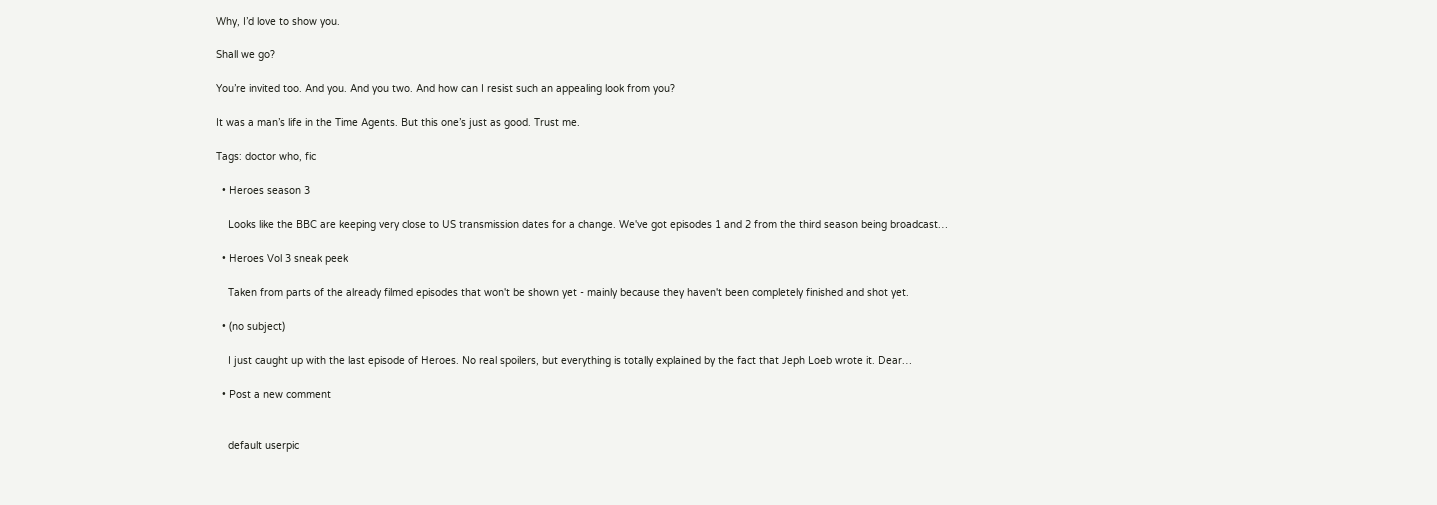Why, I’d love to show you.

Shall we go?

You’re invited too. And you. And you two. And how can I resist such an appealing look from you?

It was a man’s life in the Time Agents. But this one’s just as good. Trust me.

Tags: doctor who, fic

  • Heroes season 3

    Looks like the BBC are keeping very close to US transmission dates for a change. We've got episodes 1 and 2 from the third season being broadcast…

  • Heroes Vol 3 sneak peek

    Taken from parts of the already filmed episodes that won't be shown yet - mainly because they haven't been completely finished and shot yet.

  • (no subject)

    I just caught up with the last episode of Heroes. No real spoilers, but everything is totally explained by the fact that Jeph Loeb wrote it. Dear…

  • Post a new comment


    default userpic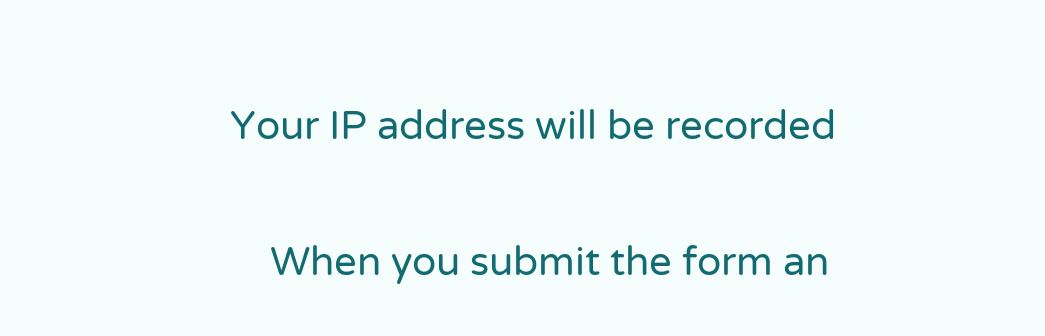Your IP address will be recorded

    When you submit the form an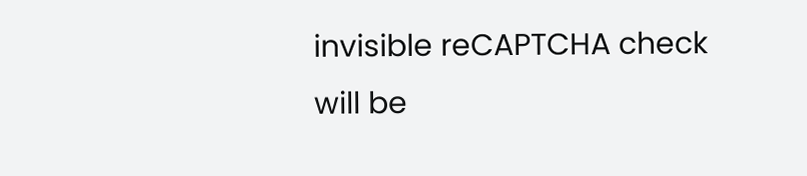invisible reCAPTCHA check will be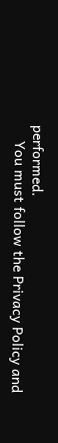performed.
    You must follow the Privacy Policy and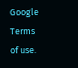Google Terms of use.